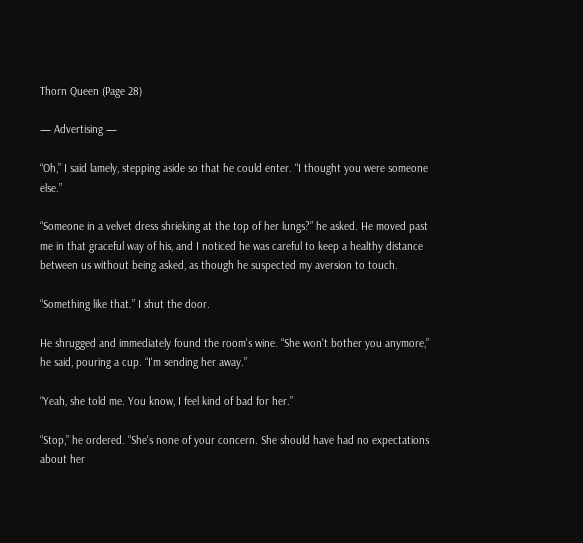Thorn Queen (Page 28)

— Advertising —

“Oh,” I said lamely, stepping aside so that he could enter. “I thought you were someone else.”

“Someone in a velvet dress shrieking at the top of her lungs?” he asked. He moved past me in that graceful way of his, and I noticed he was careful to keep a healthy distance between us without being asked, as though he suspected my aversion to touch.

“Something like that.” I shut the door.

He shrugged and immediately found the room's wine. “She won't bother you anymore,” he said, pouring a cup. “I'm sending her away.”

“Yeah, she told me. You know, I feel kind of bad for her.”

“Stop,” he ordered. “She's none of your concern. She should have had no expectations about her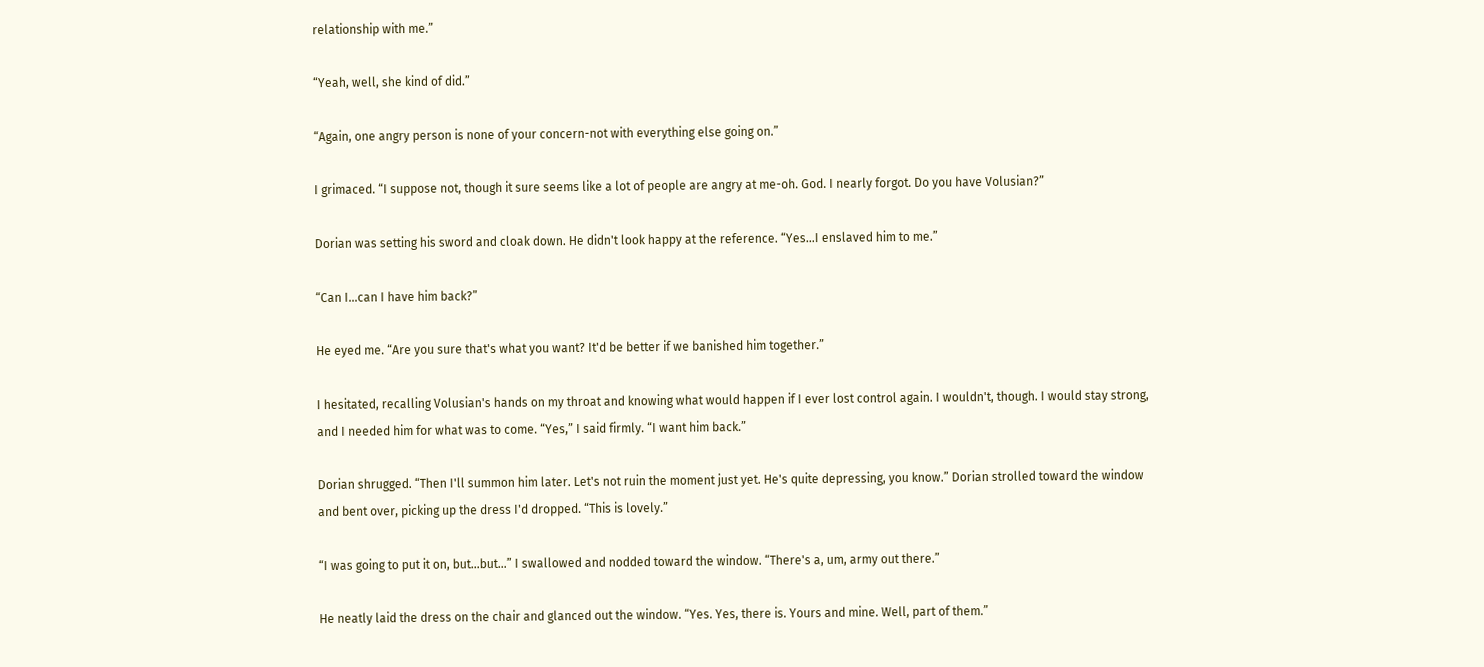relationship with me.”

“Yeah, well, she kind of did.”

“Again, one angry person is none of your concern-not with everything else going on.”

I grimaced. “I suppose not, though it sure seems like a lot of people are angry at me-oh. God. I nearly forgot. Do you have Volusian?”

Dorian was setting his sword and cloak down. He didn't look happy at the reference. “Yes…I enslaved him to me.”

“Can I…can I have him back?”

He eyed me. “Are you sure that's what you want? It'd be better if we banished him together.”

I hesitated, recalling Volusian's hands on my throat and knowing what would happen if I ever lost control again. I wouldn't, though. I would stay strong, and I needed him for what was to come. “Yes,” I said firmly. “I want him back.”

Dorian shrugged. “Then I'll summon him later. Let's not ruin the moment just yet. He's quite depressing, you know.” Dorian strolled toward the window and bent over, picking up the dress I'd dropped. “This is lovely.”

“I was going to put it on, but…but…” I swallowed and nodded toward the window. “There's a, um, army out there.”

He neatly laid the dress on the chair and glanced out the window. “Yes. Yes, there is. Yours and mine. Well, part of them.”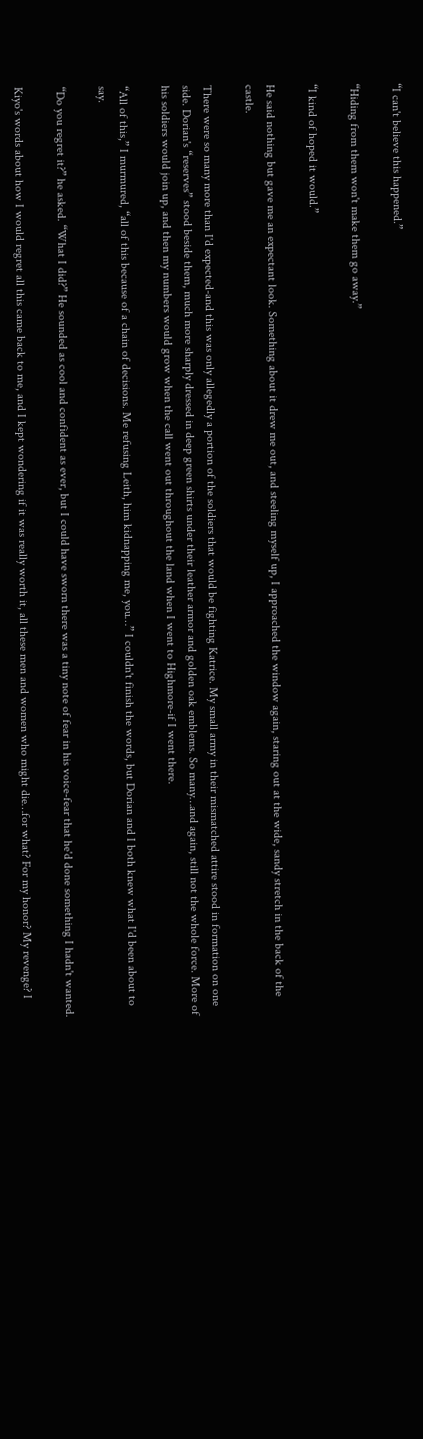“I can't believe this happened.”

“Hiding from them won't make them go away.”

“I kind of hoped it would.”

He said nothing but gave me an expectant look. Something about it drew me out, and steeling myself up, I approached the window again, staring out at the wide, sandy stretch in the back of the castle.

There were so many more than I'd expected-and this was only allegedly a portion of the soldiers that would be fighting Katrice. My small army in their mismatched attire stood in formation on one side. Dorian's “reserves” stood beside them, much more sharply dressed in deep green shirts under their leather armor and golden oak emblems. So many…and again, still not the whole force. More of his soldiers would join up, and then my numbers would grow when the call went out throughout the land when I went to Highmore-if I went there.

“All of this,” I murmured, “all of this because of a chain of decisions. Me refusing Leith, him kidnapping me, you…” I couldn't finish the words, but Dorian and I both knew what I'd been about to say.

“Do you regret it?” he asked. “What I did?” He sounded as cool and confident as ever, but I could have sworn there was a tiny note of fear in his voice-fear that he'd done something I hadn't wanted.

Kiyo's words about how I would regret all this came back to me, and I kept wondering if it was really worth it, all these men and women who might die…for what? For my honor? My revenge? I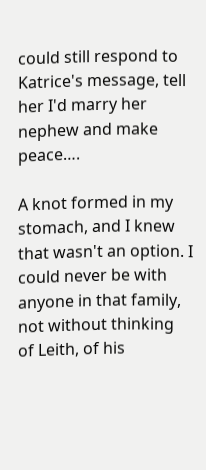could still respond to Katrice's message, tell her I'd marry her nephew and make peace….

A knot formed in my stomach, and I knew that wasn't an option. I could never be with anyone in that family, not without thinking of Leith, of his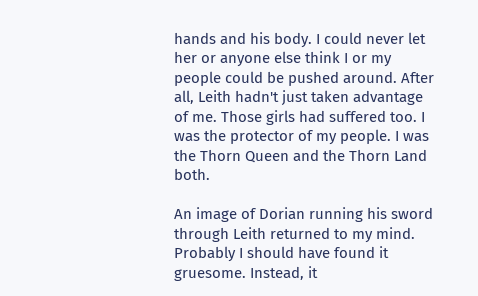hands and his body. I could never let her or anyone else think I or my people could be pushed around. After all, Leith hadn't just taken advantage of me. Those girls had suffered too. I was the protector of my people. I was the Thorn Queen and the Thorn Land both.

An image of Dorian running his sword through Leith returned to my mind. Probably I should have found it gruesome. Instead, it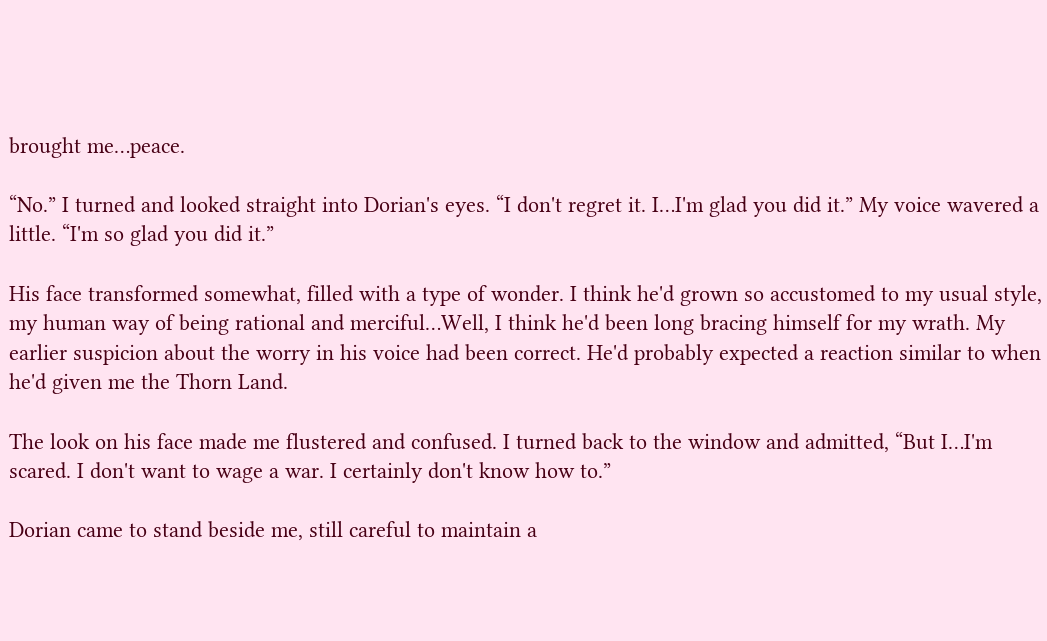brought me…peace.

“No.” I turned and looked straight into Dorian's eyes. “I don't regret it. I…I'm glad you did it.” My voice wavered a little. “I'm so glad you did it.”

His face transformed somewhat, filled with a type of wonder. I think he'd grown so accustomed to my usual style, my human way of being rational and merciful…Well, I think he'd been long bracing himself for my wrath. My earlier suspicion about the worry in his voice had been correct. He'd probably expected a reaction similar to when he'd given me the Thorn Land.

The look on his face made me flustered and confused. I turned back to the window and admitted, “But I…I'm scared. I don't want to wage a war. I certainly don't know how to.”

Dorian came to stand beside me, still careful to maintain a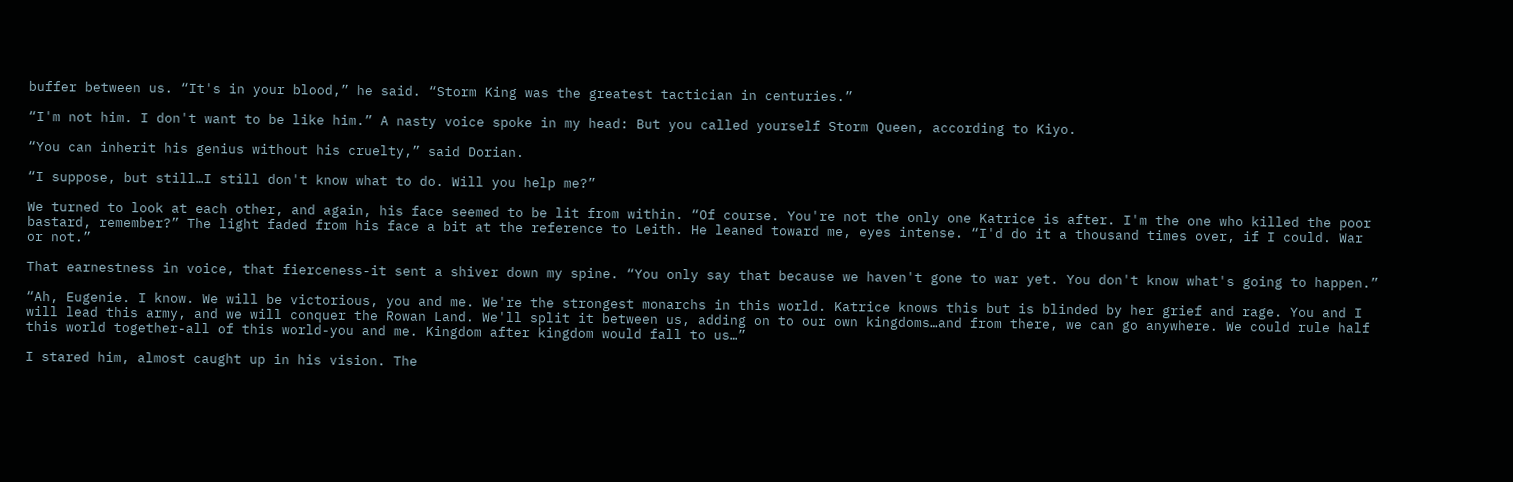buffer between us. “It's in your blood,” he said. “Storm King was the greatest tactician in centuries.”

“I'm not him. I don't want to be like him.” A nasty voice spoke in my head: But you called yourself Storm Queen, according to Kiyo.

“You can inherit his genius without his cruelty,” said Dorian.

“I suppose, but still…I still don't know what to do. Will you help me?”

We turned to look at each other, and again, his face seemed to be lit from within. “Of course. You're not the only one Katrice is after. I'm the one who killed the poor bastard, remember?” The light faded from his face a bit at the reference to Leith. He leaned toward me, eyes intense. “I'd do it a thousand times over, if I could. War or not.”

That earnestness in voice, that fierceness-it sent a shiver down my spine. “You only say that because we haven't gone to war yet. You don't know what's going to happen.”

“Ah, Eugenie. I know. We will be victorious, you and me. We're the strongest monarchs in this world. Katrice knows this but is blinded by her grief and rage. You and I will lead this army, and we will conquer the Rowan Land. We'll split it between us, adding on to our own kingdoms…and from there, we can go anywhere. We could rule half this world together-all of this world-you and me. Kingdom after kingdom would fall to us…”

I stared him, almost caught up in his vision. The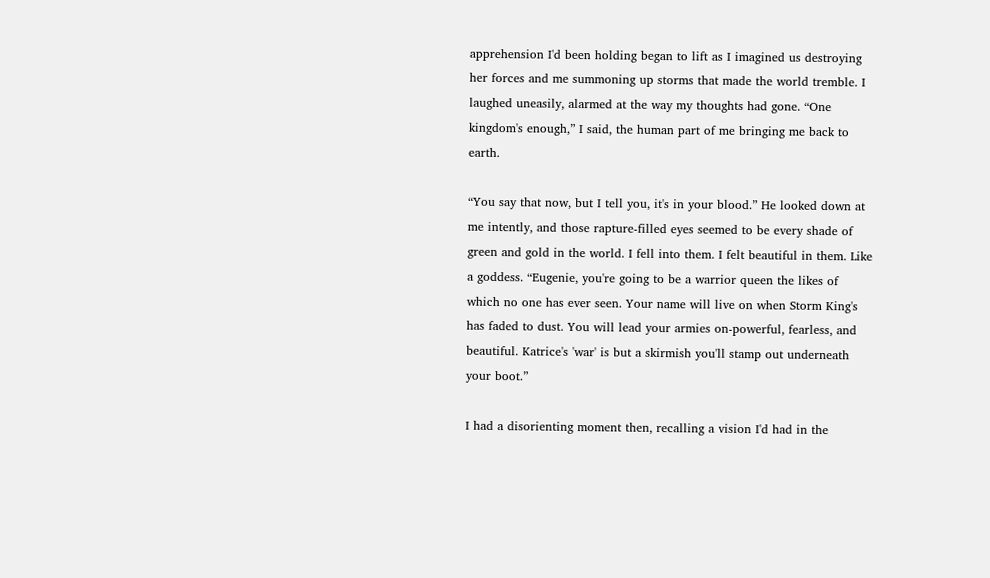apprehension I'd been holding began to lift as I imagined us destroying her forces and me summoning up storms that made the world tremble. I laughed uneasily, alarmed at the way my thoughts had gone. “One kingdom's enough,” I said, the human part of me bringing me back to earth.

“You say that now, but I tell you, it's in your blood.” He looked down at me intently, and those rapture-filled eyes seemed to be every shade of green and gold in the world. I fell into them. I felt beautiful in them. Like a goddess. “Eugenie, you're going to be a warrior queen the likes of which no one has ever seen. Your name will live on when Storm King's has faded to dust. You will lead your armies on-powerful, fearless, and beautiful. Katrice's 'war' is but a skirmish you'll stamp out underneath your boot.”

I had a disorienting moment then, recalling a vision I'd had in the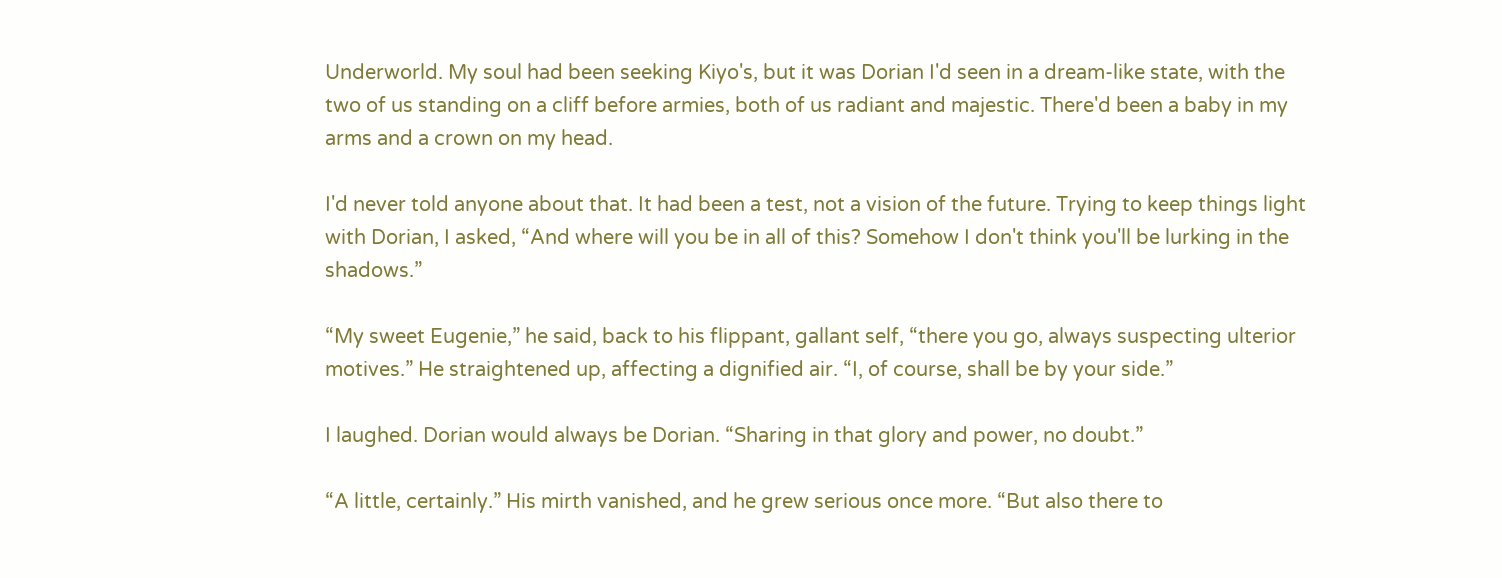Underworld. My soul had been seeking Kiyo's, but it was Dorian I'd seen in a dream-like state, with the two of us standing on a cliff before armies, both of us radiant and majestic. There'd been a baby in my arms and a crown on my head.

I'd never told anyone about that. It had been a test, not a vision of the future. Trying to keep things light with Dorian, I asked, “And where will you be in all of this? Somehow I don't think you'll be lurking in the shadows.”

“My sweet Eugenie,” he said, back to his flippant, gallant self, “there you go, always suspecting ulterior motives.” He straightened up, affecting a dignified air. “I, of course, shall be by your side.”

I laughed. Dorian would always be Dorian. “Sharing in that glory and power, no doubt.”

“A little, certainly.” His mirth vanished, and he grew serious once more. “But also there to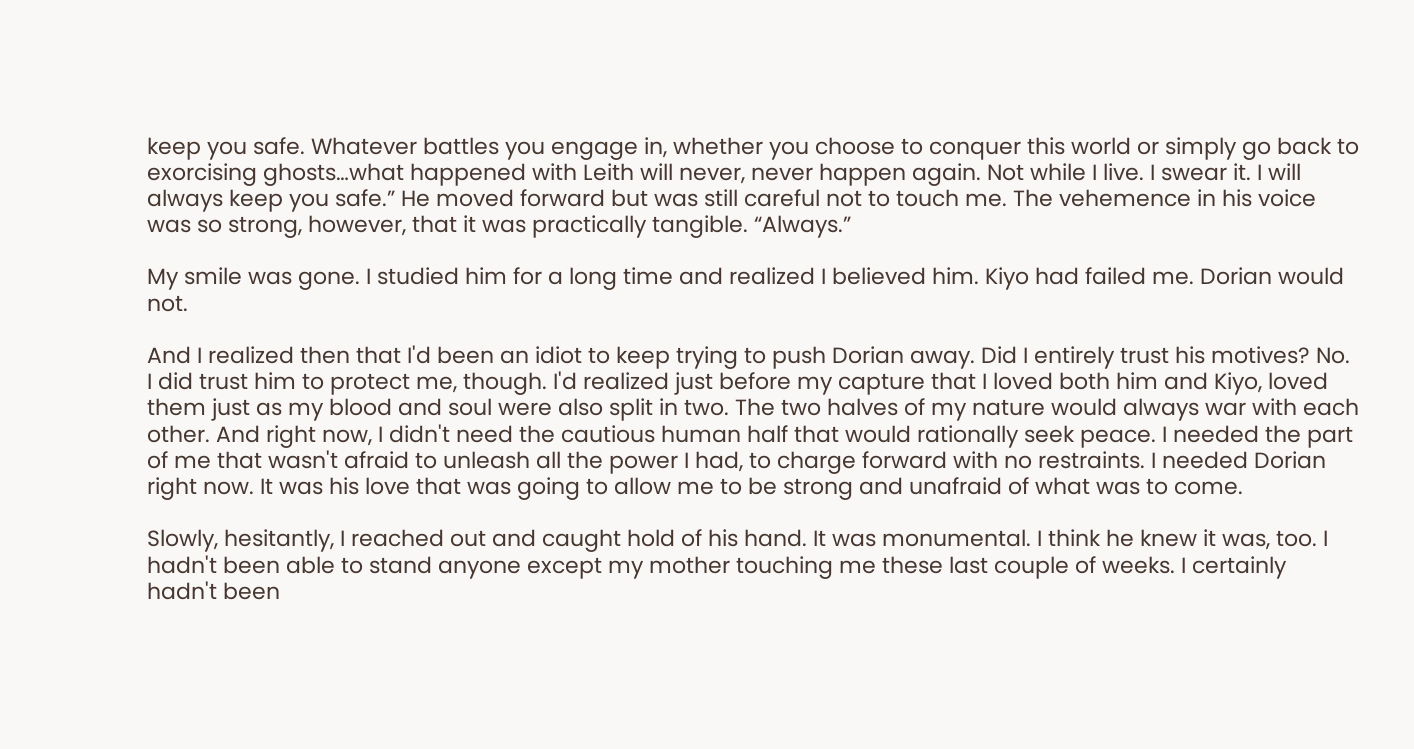keep you safe. Whatever battles you engage in, whether you choose to conquer this world or simply go back to exorcising ghosts…what happened with Leith will never, never happen again. Not while I live. I swear it. I will always keep you safe.” He moved forward but was still careful not to touch me. The vehemence in his voice was so strong, however, that it was practically tangible. “Always.”

My smile was gone. I studied him for a long time and realized I believed him. Kiyo had failed me. Dorian would not.

And I realized then that I'd been an idiot to keep trying to push Dorian away. Did I entirely trust his motives? No. I did trust him to protect me, though. I'd realized just before my capture that I loved both him and Kiyo, loved them just as my blood and soul were also split in two. The two halves of my nature would always war with each other. And right now, I didn't need the cautious human half that would rationally seek peace. I needed the part of me that wasn't afraid to unleash all the power I had, to charge forward with no restraints. I needed Dorian right now. It was his love that was going to allow me to be strong and unafraid of what was to come.

Slowly, hesitantly, I reached out and caught hold of his hand. It was monumental. I think he knew it was, too. I hadn't been able to stand anyone except my mother touching me these last couple of weeks. I certainly hadn't been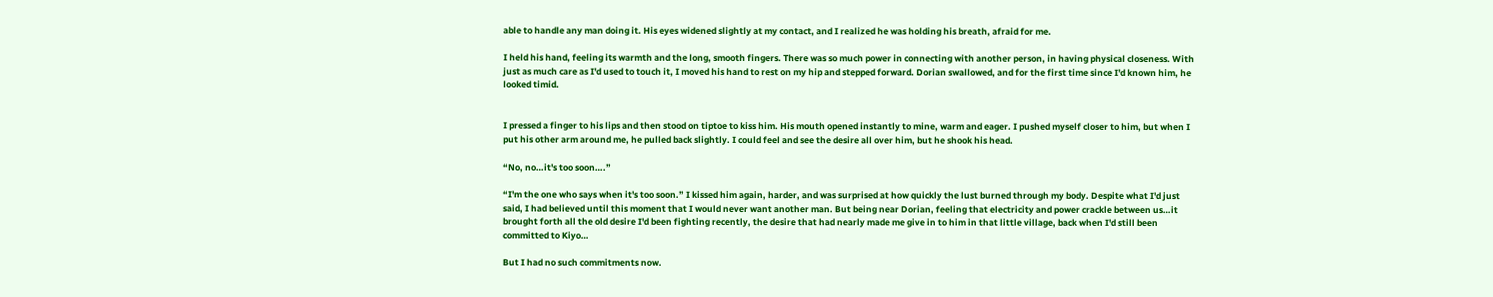able to handle any man doing it. His eyes widened slightly at my contact, and I realized he was holding his breath, afraid for me.

I held his hand, feeling its warmth and the long, smooth fingers. There was so much power in connecting with another person, in having physical closeness. With just as much care as I'd used to touch it, I moved his hand to rest on my hip and stepped forward. Dorian swallowed, and for the first time since I'd known him, he looked timid.


I pressed a finger to his lips and then stood on tiptoe to kiss him. His mouth opened instantly to mine, warm and eager. I pushed myself closer to him, but when I put his other arm around me, he pulled back slightly. I could feel and see the desire all over him, but he shook his head.

“No, no…it's too soon….”

“I'm the one who says when it's too soon.” I kissed him again, harder, and was surprised at how quickly the lust burned through my body. Despite what I'd just said, I had believed until this moment that I would never want another man. But being near Dorian, feeling that electricity and power crackle between us…it brought forth all the old desire I'd been fighting recently, the desire that had nearly made me give in to him in that little village, back when I'd still been committed to Kiyo…

But I had no such commitments now.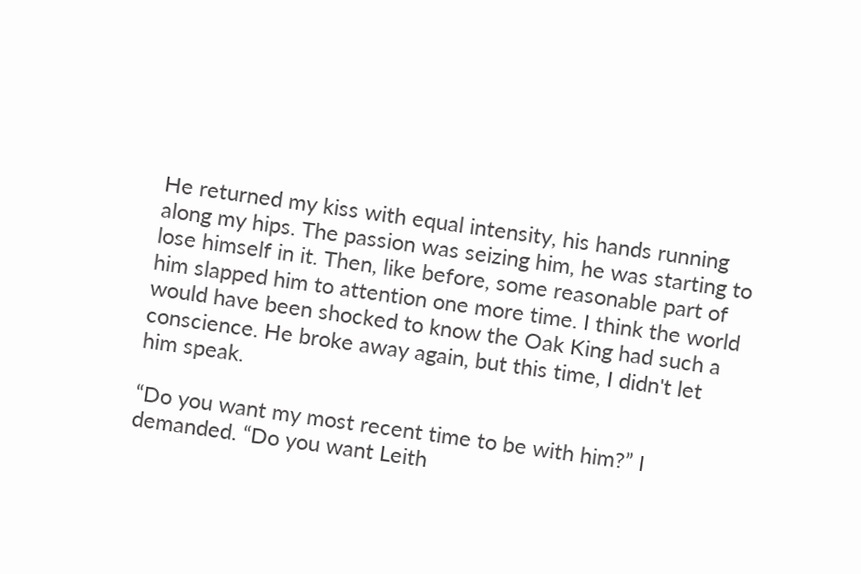He returned my kiss with equal intensity, his hands running along my hips. The passion was seizing him, he was starting to lose himself in it. Then, like before, some reasonable part of him slapped him to attention one more time. I think the world would have been shocked to know the Oak King had such a conscience. He broke away again, but this time, I didn't let him speak.

“Do you want my most recent time to be with him?” I demanded. “Do you want Leith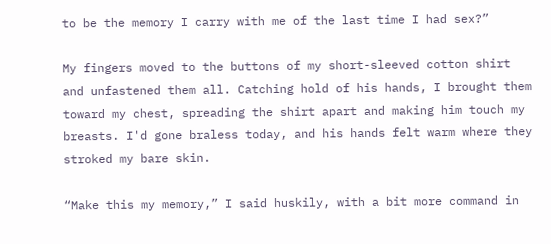to be the memory I carry with me of the last time I had sex?”

My fingers moved to the buttons of my short-sleeved cotton shirt and unfastened them all. Catching hold of his hands, I brought them toward my chest, spreading the shirt apart and making him touch my breasts. I'd gone braless today, and his hands felt warm where they stroked my bare skin.

“Make this my memory,” I said huskily, with a bit more command in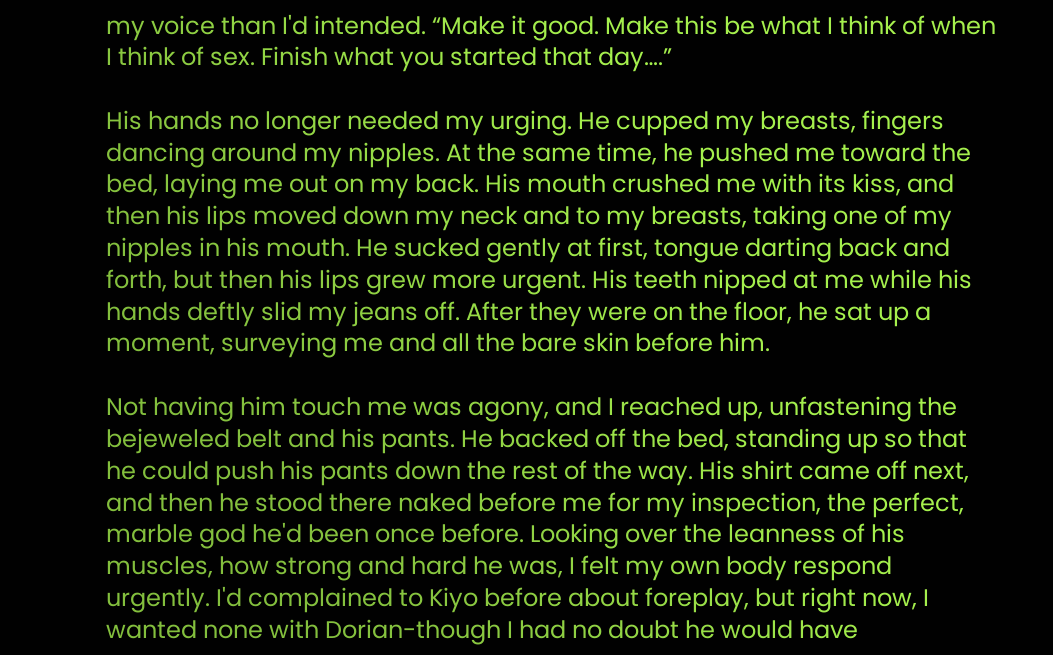my voice than I'd intended. “Make it good. Make this be what I think of when I think of sex. Finish what you started that day….”

His hands no longer needed my urging. He cupped my breasts, fingers dancing around my nipples. At the same time, he pushed me toward the bed, laying me out on my back. His mouth crushed me with its kiss, and then his lips moved down my neck and to my breasts, taking one of my nipples in his mouth. He sucked gently at first, tongue darting back and forth, but then his lips grew more urgent. His teeth nipped at me while his hands deftly slid my jeans off. After they were on the floor, he sat up a moment, surveying me and all the bare skin before him.

Not having him touch me was agony, and I reached up, unfastening the bejeweled belt and his pants. He backed off the bed, standing up so that he could push his pants down the rest of the way. His shirt came off next, and then he stood there naked before me for my inspection, the perfect, marble god he'd been once before. Looking over the leanness of his muscles, how strong and hard he was, I felt my own body respond urgently. I'd complained to Kiyo before about foreplay, but right now, I wanted none with Dorian-though I had no doubt he would have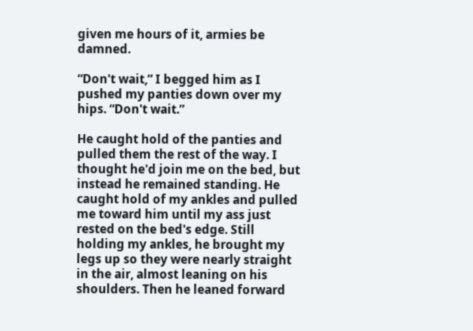given me hours of it, armies be damned.

“Don't wait,” I begged him as I pushed my panties down over my hips. “Don't wait.”

He caught hold of the panties and pulled them the rest of the way. I thought he'd join me on the bed, but instead he remained standing. He caught hold of my ankles and pulled me toward him until my ass just rested on the bed's edge. Still holding my ankles, he brought my legs up so they were nearly straight in the air, almost leaning on his shoulders. Then he leaned forward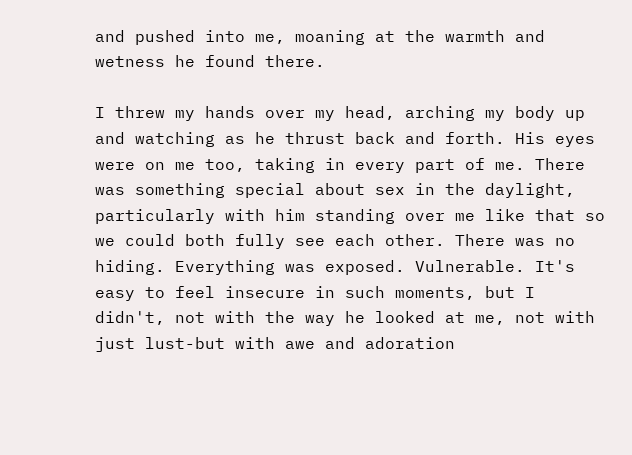and pushed into me, moaning at the warmth and wetness he found there.

I threw my hands over my head, arching my body up and watching as he thrust back and forth. His eyes were on me too, taking in every part of me. There was something special about sex in the daylight, particularly with him standing over me like that so we could both fully see each other. There was no hiding. Everything was exposed. Vulnerable. It's easy to feel insecure in such moments, but I didn't, not with the way he looked at me, not with just lust-but with awe and adoration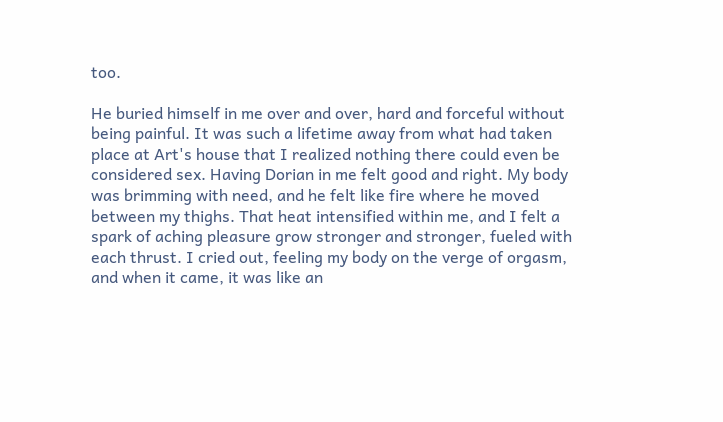too.

He buried himself in me over and over, hard and forceful without being painful. It was such a lifetime away from what had taken place at Art's house that I realized nothing there could even be considered sex. Having Dorian in me felt good and right. My body was brimming with need, and he felt like fire where he moved between my thighs. That heat intensified within me, and I felt a spark of aching pleasure grow stronger and stronger, fueled with each thrust. I cried out, feeling my body on the verge of orgasm, and when it came, it was like an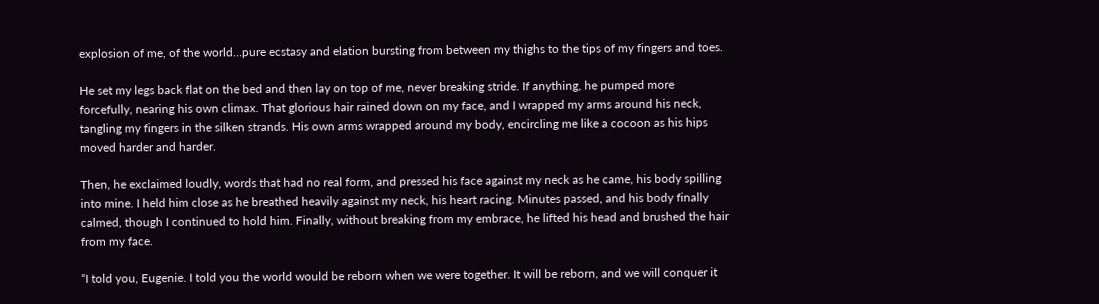explosion of me, of the world…pure ecstasy and elation bursting from between my thighs to the tips of my fingers and toes.

He set my legs back flat on the bed and then lay on top of me, never breaking stride. If anything, he pumped more forcefully, nearing his own climax. That glorious hair rained down on my face, and I wrapped my arms around his neck, tangling my fingers in the silken strands. His own arms wrapped around my body, encircling me like a cocoon as his hips moved harder and harder.

Then, he exclaimed loudly, words that had no real form, and pressed his face against my neck as he came, his body spilling into mine. I held him close as he breathed heavily against my neck, his heart racing. Minutes passed, and his body finally calmed, though I continued to hold him. Finally, without breaking from my embrace, he lifted his head and brushed the hair from my face.

“I told you, Eugenie. I told you the world would be reborn when we were together. It will be reborn, and we will conquer it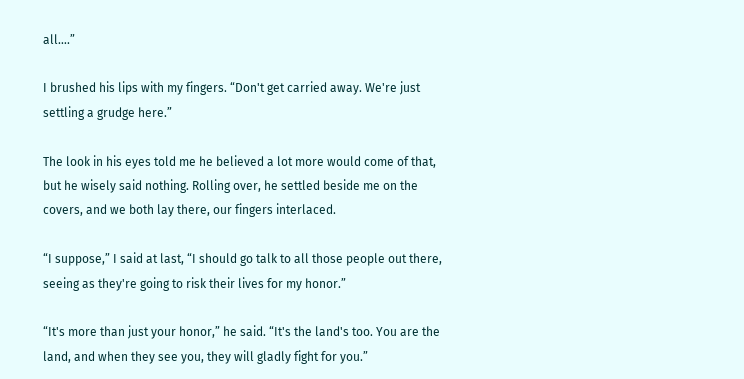all….”

I brushed his lips with my fingers. “Don't get carried away. We're just settling a grudge here.”

The look in his eyes told me he believed a lot more would come of that, but he wisely said nothing. Rolling over, he settled beside me on the covers, and we both lay there, our fingers interlaced.

“I suppose,” I said at last, “I should go talk to all those people out there, seeing as they're going to risk their lives for my honor.”

“It's more than just your honor,” he said. “It's the land's too. You are the land, and when they see you, they will gladly fight for you.”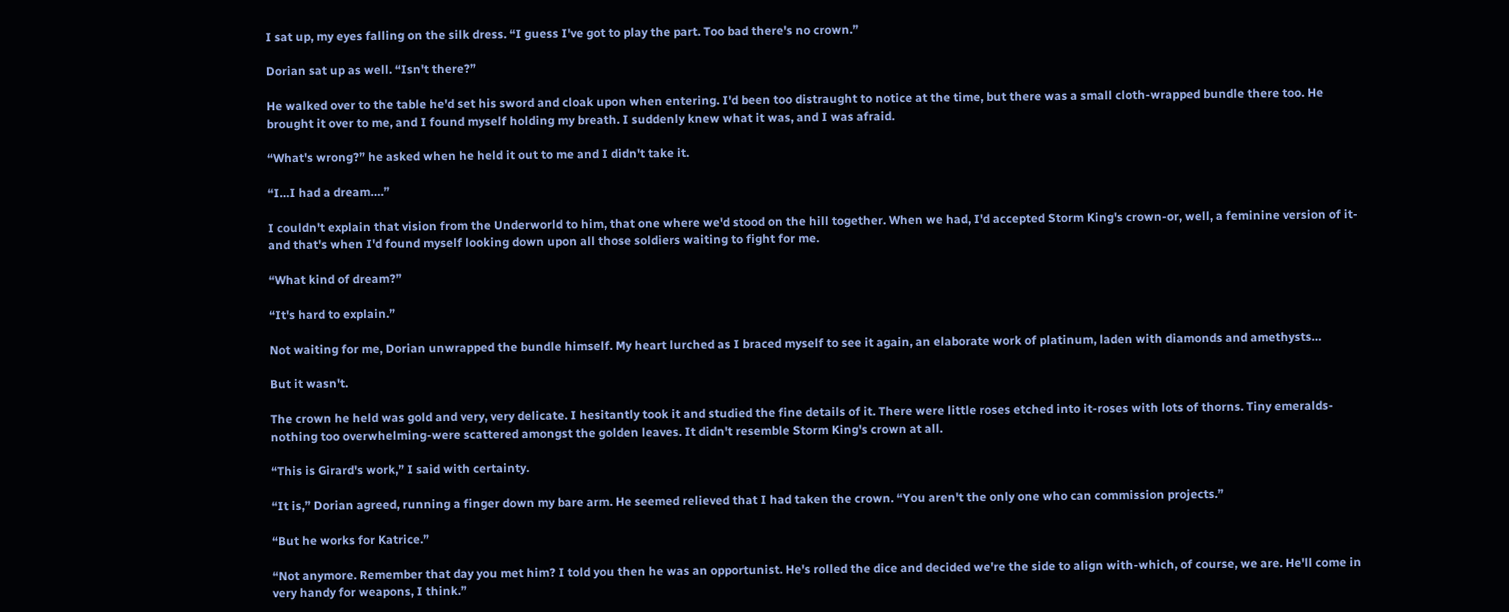I sat up, my eyes falling on the silk dress. “I guess I've got to play the part. Too bad there's no crown.”

Dorian sat up as well. “Isn't there?”

He walked over to the table he'd set his sword and cloak upon when entering. I'd been too distraught to notice at the time, but there was a small cloth-wrapped bundle there too. He brought it over to me, and I found myself holding my breath. I suddenly knew what it was, and I was afraid.

“What's wrong?” he asked when he held it out to me and I didn't take it.

“I…I had a dream….”

I couldn't explain that vision from the Underworld to him, that one where we'd stood on the hill together. When we had, I'd accepted Storm King's crown-or, well, a feminine version of it-and that's when I'd found myself looking down upon all those soldiers waiting to fight for me.

“What kind of dream?”

“It's hard to explain.”

Not waiting for me, Dorian unwrapped the bundle himself. My heart lurched as I braced myself to see it again, an elaborate work of platinum, laden with diamonds and amethysts…

But it wasn't.

The crown he held was gold and very, very delicate. I hesitantly took it and studied the fine details of it. There were little roses etched into it-roses with lots of thorns. Tiny emeralds-nothing too overwhelming-were scattered amongst the golden leaves. It didn't resemble Storm King's crown at all.

“This is Girard's work,” I said with certainty.

“It is,” Dorian agreed, running a finger down my bare arm. He seemed relieved that I had taken the crown. “You aren't the only one who can commission projects.”

“But he works for Katrice.”

“Not anymore. Remember that day you met him? I told you then he was an opportunist. He's rolled the dice and decided we're the side to align with-which, of course, we are. He'll come in very handy for weapons, I think.”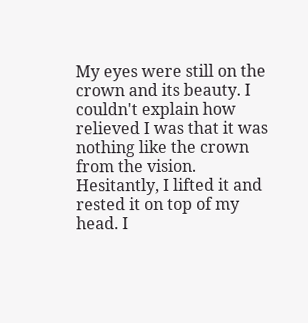My eyes were still on the crown and its beauty. I couldn't explain how relieved I was that it was nothing like the crown from the vision. Hesitantly, I lifted it and rested it on top of my head. I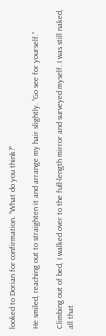looked to Dorian for confirmation. “What do you think?”

He smiled, reaching out to straighten it and arrange my hair slightly. “Go see for yourself.”

Climbing out of bed, I walked over to the full-length mirror and surveyed myself. I was still naked, all that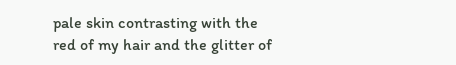pale skin contrasting with the red of my hair and the glitter of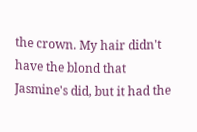the crown. My hair didn't have the blond that Jasmine's did, but it had the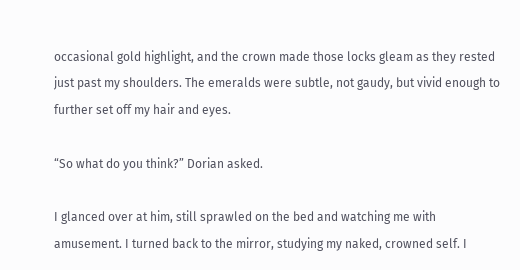occasional gold highlight, and the crown made those locks gleam as they rested just past my shoulders. The emeralds were subtle, not gaudy, but vivid enough to further set off my hair and eyes.

“So what do you think?” Dorian asked.

I glanced over at him, still sprawled on the bed and watching me with amusement. I turned back to the mirror, studying my naked, crowned self. I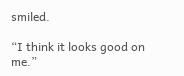smiled.

“I think it looks good on me.”